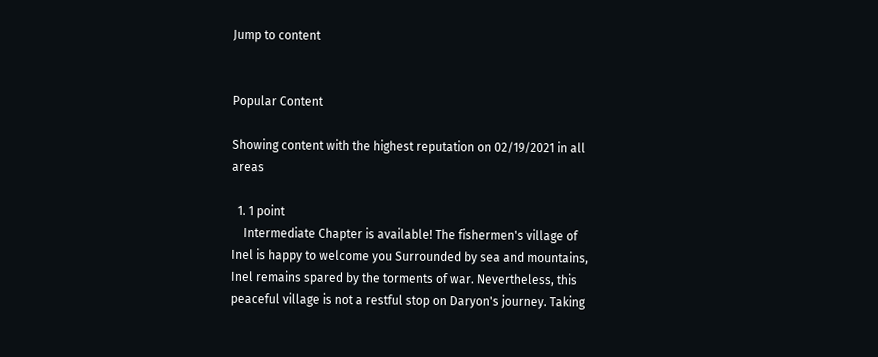Jump to content


Popular Content

Showing content with the highest reputation on 02/19/2021 in all areas

  1. 1 point
    Intermediate Chapter is available! The fishermen's village of Inel is happy to welcome you Surrounded by sea and mountains, Inel remains spared by the torments of war. Nevertheless, this peaceful village is not a restful stop on Daryon's journey. Taking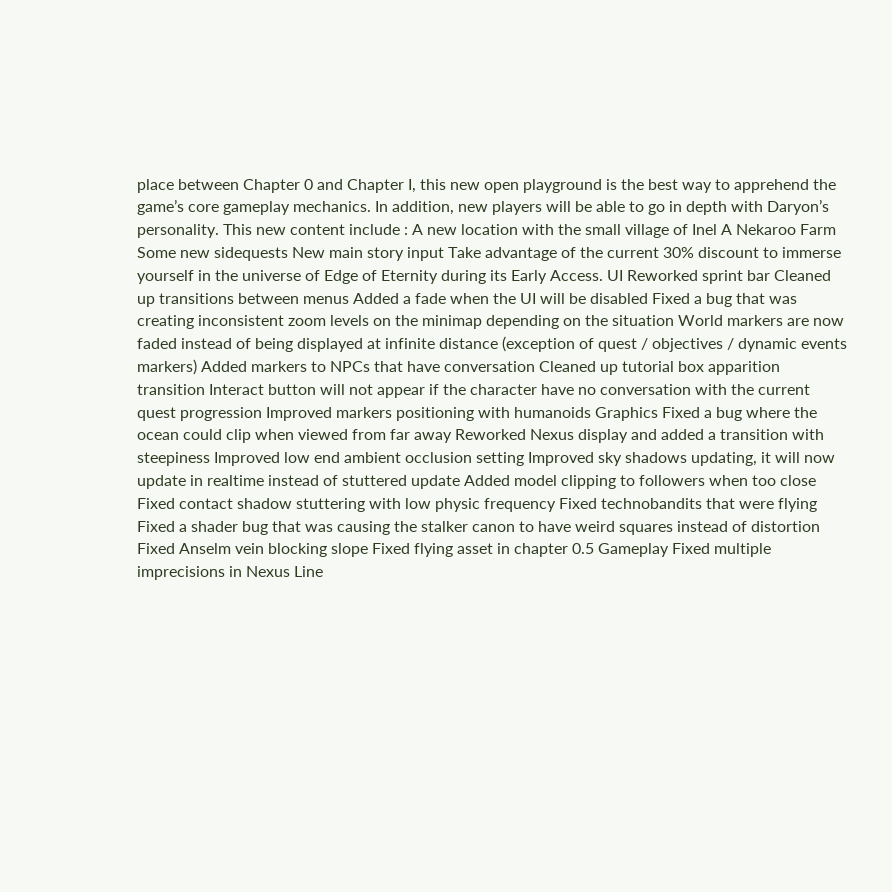place between Chapter 0 and Chapter I, this new open playground is the best way to apprehend the game’s core gameplay mechanics. In addition, new players will be able to go in depth with Daryon’s personality. This new content include : A new location with the small village of Inel A Nekaroo Farm Some new sidequests New main story input Take advantage of the current 30% discount to immerse yourself in the universe of Edge of Eternity during its Early Access. UI Reworked sprint bar Cleaned up transitions between menus Added a fade when the UI will be disabled Fixed a bug that was creating inconsistent zoom levels on the minimap depending on the situation World markers are now faded instead of being displayed at infinite distance (exception of quest / objectives / dynamic events markers) Added markers to NPCs that have conversation Cleaned up tutorial box apparition transition Interact button will not appear if the character have no conversation with the current quest progression Improved markers positioning with humanoids Graphics Fixed a bug where the ocean could clip when viewed from far away Reworked Nexus display and added a transition with steepiness Improved low end ambient occlusion setting Improved sky shadows updating, it will now update in realtime instead of stuttered update Added model clipping to followers when too close Fixed contact shadow stuttering with low physic frequency Fixed technobandits that were flying Fixed a shader bug that was causing the stalker canon to have weird squares instead of distortion Fixed Anselm vein blocking slope Fixed flying asset in chapter 0.5 Gameplay Fixed multiple imprecisions in Nexus Line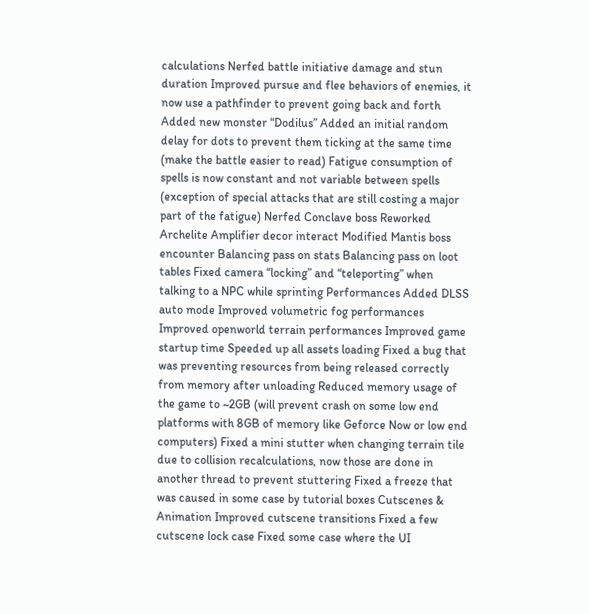calculations Nerfed battle initiative damage and stun duration Improved pursue and flee behaviors of enemies, it now use a pathfinder to prevent going back and forth Added new monster “Dodilus” Added an initial random delay for dots to prevent them ticking at the same time (make the battle easier to read) Fatigue consumption of spells is now constant and not variable between spells (exception of special attacks that are still costing a major part of the fatigue) Nerfed Conclave boss Reworked Archelite Amplifier decor interact Modified Mantis boss encounter Balancing pass on stats Balancing pass on loot tables Fixed camera “locking” and “teleporting” when talking to a NPC while sprinting Performances Added DLSS auto mode Improved volumetric fog performances Improved openworld terrain performances Improved game startup time Speeded up all assets loading Fixed a bug that was preventing resources from being released correctly from memory after unloading Reduced memory usage of the game to ~2GB (will prevent crash on some low end platforms with 8GB of memory like Geforce Now or low end computers) Fixed a mini stutter when changing terrain tile due to collision recalculations, now those are done in another thread to prevent stuttering Fixed a freeze that was caused in some case by tutorial boxes Cutscenes & Animation Improved cutscene transitions Fixed a few cutscene lock case Fixed some case where the UI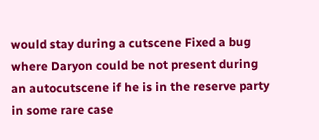would stay during a cutscene Fixed a bug where Daryon could be not present during an autocutscene if he is in the reserve party in some rare case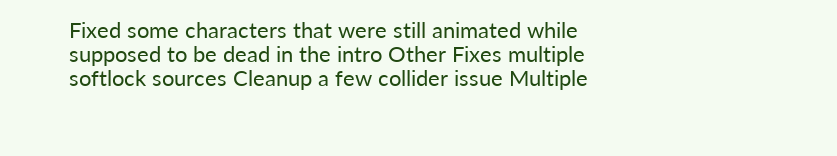Fixed some characters that were still animated while supposed to be dead in the intro Other Fixes multiple softlock sources Cleanup a few collider issue Multiple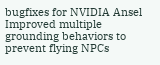bugfixes for NVIDIA Ansel Improved multiple grounding behaviors to prevent flying NPCs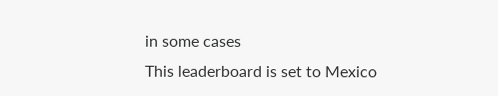in some cases
This leaderboard is set to Mexico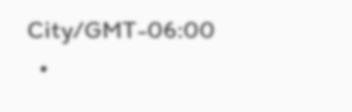City/GMT-06:00
  •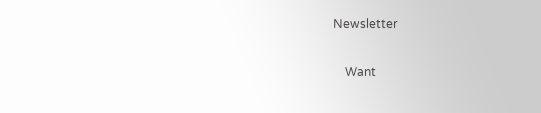Newsletter

    Want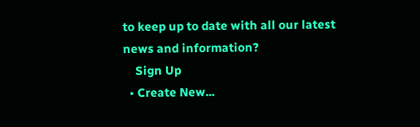to keep up to date with all our latest news and information?
    Sign Up
  • Create New...